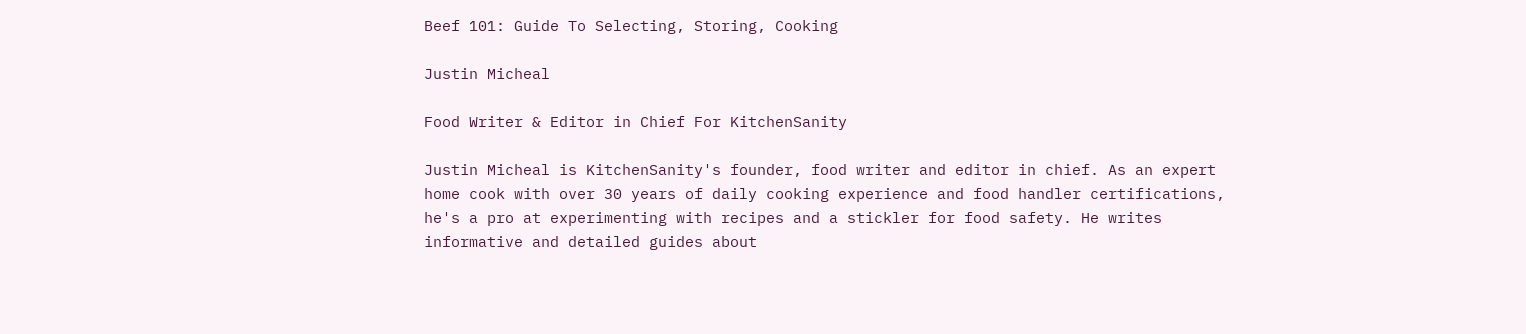Beef 101: Guide To Selecting, Storing, Cooking

Justin Micheal

Food Writer & Editor in Chief For KitchenSanity

Justin Micheal is KitchenSanity's founder, food writer and editor in chief. As an expert home cook with over 30 years of daily cooking experience and food handler certifications, he's a pro at experimenting with recipes and a stickler for food safety. He writes informative and detailed guides about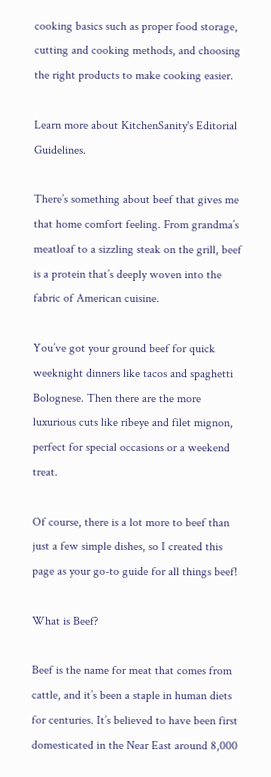cooking basics such as proper food storage, cutting and cooking methods, and choosing the right products to make cooking easier.

Learn more about KitchenSanity's Editorial Guidelines.

There’s something about beef that gives me that home comfort feeling. From grandma’s meatloaf to a sizzling steak on the grill, beef is a protein that’s deeply woven into the fabric of American cuisine.

You’ve got your ground beef for quick weeknight dinners like tacos and spaghetti Bolognese. Then there are the more luxurious cuts like ribeye and filet mignon, perfect for special occasions or a weekend treat.

Of course, there is a lot more to beef than just a few simple dishes, so I created this page as your go-to guide for all things beef!

What is Beef?

Beef is the name for meat that comes from cattle, and it’s been a staple in human diets for centuries. It’s believed to have been first domesticated in the Near East around 8,000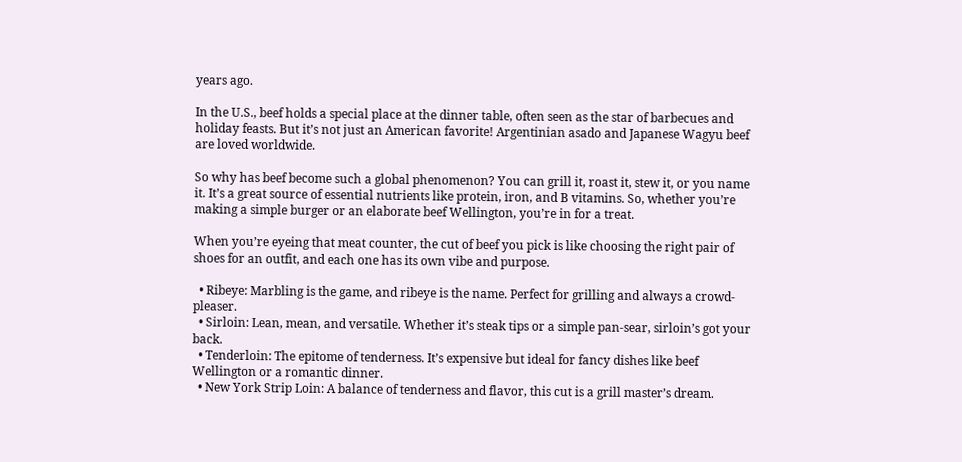years ago.

In the U.S., beef holds a special place at the dinner table, often seen as the star of barbecues and holiday feasts. But it’s not just an American favorite! Argentinian asado and Japanese Wagyu beef are loved worldwide.

So why has beef become such a global phenomenon? You can grill it, roast it, stew it, or you name it. It’s a great source of essential nutrients like protein, iron, and B vitamins. So, whether you’re making a simple burger or an elaborate beef Wellington, you’re in for a treat.

When you’re eyeing that meat counter, the cut of beef you pick is like choosing the right pair of shoes for an outfit, and each one has its own vibe and purpose.

  • Ribeye: Marbling is the game, and ribeye is the name. Perfect for grilling and always a crowd-pleaser.
  • Sirloin: Lean, mean, and versatile. Whether it’s steak tips or a simple pan-sear, sirloin’s got your back.
  • Tenderloin: The epitome of tenderness. It’s expensive but ideal for fancy dishes like beef Wellington or a romantic dinner.
  • New York Strip Loin: A balance of tenderness and flavor, this cut is a grill master’s dream.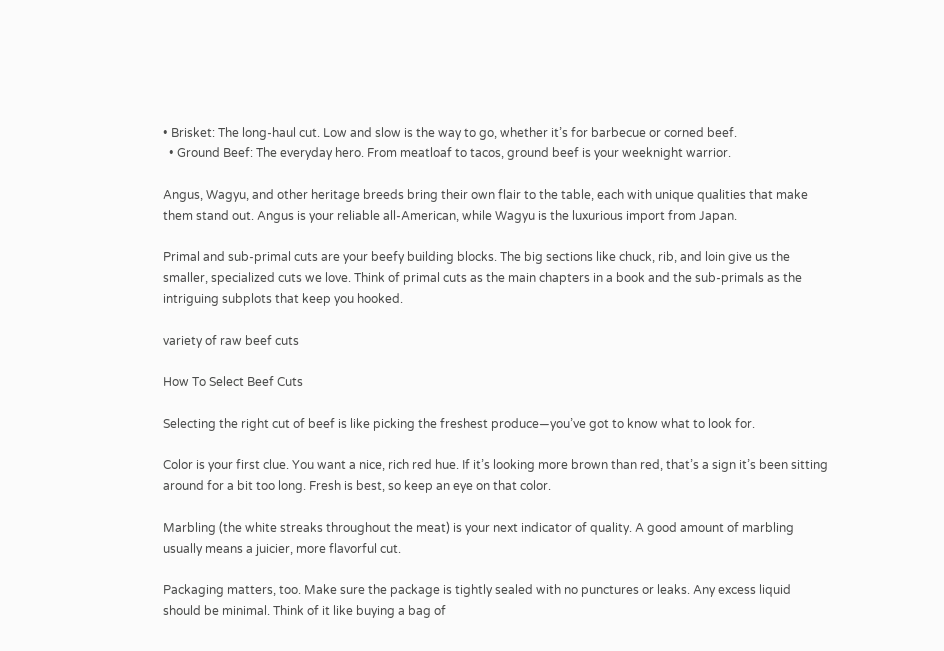• Brisket: The long-haul cut. Low and slow is the way to go, whether it’s for barbecue or corned beef.
  • Ground Beef: The everyday hero. From meatloaf to tacos, ground beef is your weeknight warrior.

Angus, Wagyu, and other heritage breeds bring their own flair to the table, each with unique qualities that make them stand out. Angus is your reliable all-American, while Wagyu is the luxurious import from Japan.

Primal and sub-primal cuts are your beefy building blocks. The big sections like chuck, rib, and loin give us the smaller, specialized cuts we love. Think of primal cuts as the main chapters in a book and the sub-primals as the intriguing subplots that keep you hooked.

variety of raw beef cuts

How To Select Beef Cuts

Selecting the right cut of beef is like picking the freshest produce—you’ve got to know what to look for.

Color is your first clue. You want a nice, rich red hue. If it’s looking more brown than red, that’s a sign it’s been sitting around for a bit too long. Fresh is best, so keep an eye on that color.

Marbling (the white streaks throughout the meat) is your next indicator of quality. A good amount of marbling usually means a juicier, more flavorful cut.

Packaging matters, too. Make sure the package is tightly sealed with no punctures or leaks. Any excess liquid should be minimal. Think of it like buying a bag of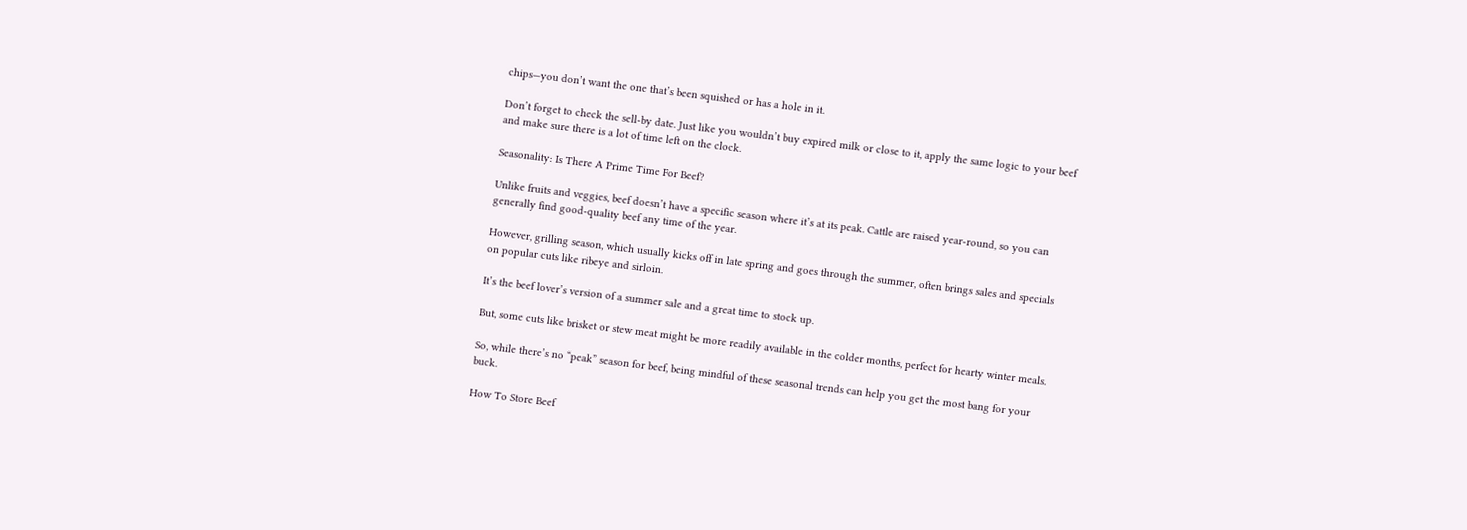chips—you don’t want the one that’s been squished or has a hole in it.

Don’t forget to check the sell-by date. Just like you wouldn’t buy expired milk or close to it, apply the same logic to your beef and make sure there is a lot of time left on the clock.

Seasonality: Is There A Prime Time For Beef?

Unlike fruits and veggies, beef doesn’t have a specific season where it’s at its peak. Cattle are raised year-round, so you can generally find good-quality beef any time of the year.

However, grilling season, which usually kicks off in late spring and goes through the summer, often brings sales and specials on popular cuts like ribeye and sirloin.

It’s the beef lover’s version of a summer sale and a great time to stock up.

But, some cuts like brisket or stew meat might be more readily available in the colder months, perfect for hearty winter meals.

So, while there’s no “peak” season for beef, being mindful of these seasonal trends can help you get the most bang for your buck.

How To Store Beef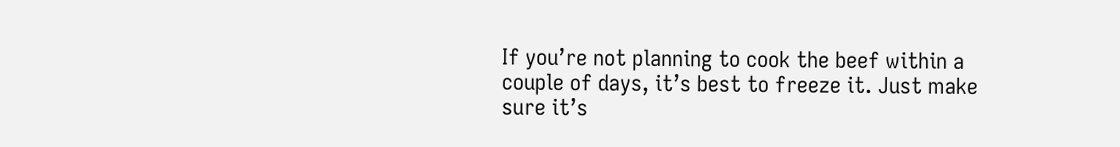If you’re not planning to cook the beef within a couple of days, it’s best to freeze it. Just make sure it’s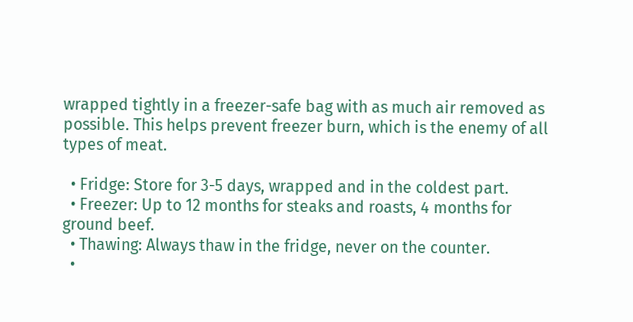wrapped tightly in a freezer-safe bag with as much air removed as possible. This helps prevent freezer burn, which is the enemy of all types of meat.

  • Fridge: Store for 3-5 days, wrapped and in the coldest part.
  • Freezer: Up to 12 months for steaks and roasts, 4 months for ground beef.
  • Thawing: Always thaw in the fridge, never on the counter.
  •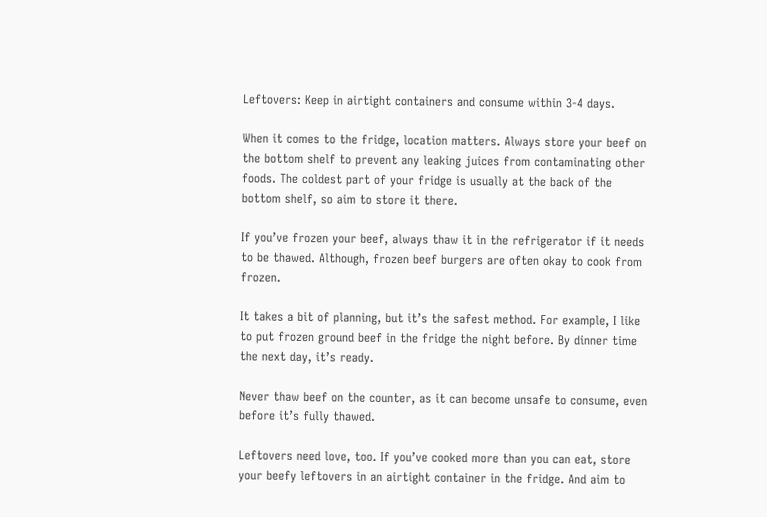Leftovers: Keep in airtight containers and consume within 3-4 days.

When it comes to the fridge, location matters. Always store your beef on the bottom shelf to prevent any leaking juices from contaminating other foods. The coldest part of your fridge is usually at the back of the bottom shelf, so aim to store it there.

If you’ve frozen your beef, always thaw it in the refrigerator if it needs to be thawed. Although, frozen beef burgers are often okay to cook from frozen.

It takes a bit of planning, but it’s the safest method. For example, I like to put frozen ground beef in the fridge the night before. By dinner time the next day, it’s ready.

Never thaw beef on the counter, as it can become unsafe to consume, even before it’s fully thawed.

Leftovers need love, too. If you’ve cooked more than you can eat, store your beefy leftovers in an airtight container in the fridge. And aim to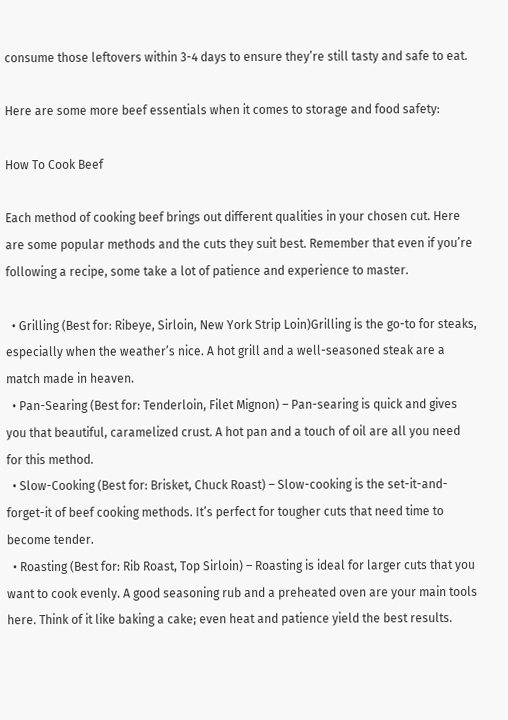consume those leftovers within 3-4 days to ensure they’re still tasty and safe to eat.

Here are some more beef essentials when it comes to storage and food safety:

How To Cook Beef

Each method of cooking beef brings out different qualities in your chosen cut. Here are some popular methods and the cuts they suit best. Remember that even if you’re following a recipe, some take a lot of patience and experience to master.

  • Grilling (Best for: Ribeye, Sirloin, New York Strip Loin)Grilling is the go-to for steaks, especially when the weather’s nice. A hot grill and a well-seasoned steak are a match made in heaven.
  • Pan-Searing (Best for: Tenderloin, Filet Mignon) – Pan-searing is quick and gives you that beautiful, caramelized crust. A hot pan and a touch of oil are all you need for this method.
  • Slow-Cooking (Best for: Brisket, Chuck Roast) – Slow-cooking is the set-it-and-forget-it of beef cooking methods. It’s perfect for tougher cuts that need time to become tender.
  • Roasting (Best for: Rib Roast, Top Sirloin) – Roasting is ideal for larger cuts that you want to cook evenly. A good seasoning rub and a preheated oven are your main tools here. Think of it like baking a cake; even heat and patience yield the best results.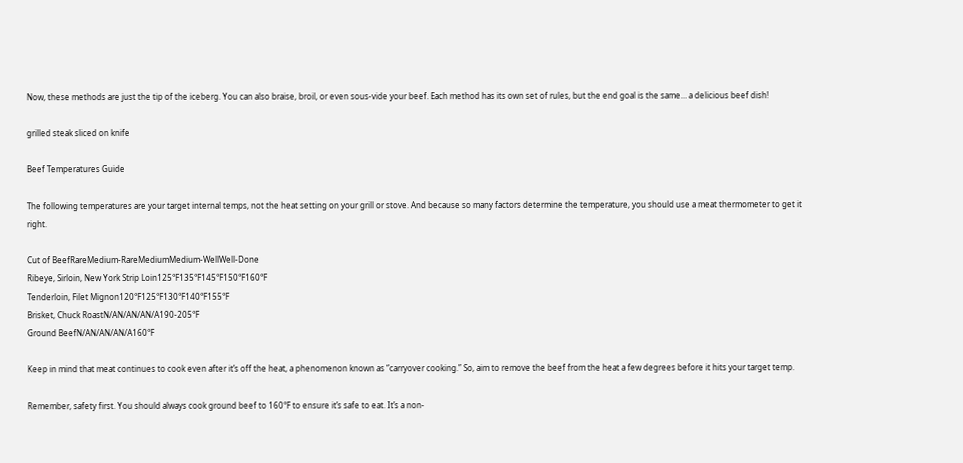Now, these methods are just the tip of the iceberg. You can also braise, broil, or even sous-vide your beef. Each method has its own set of rules, but the end goal is the same… a delicious beef dish!

grilled steak sliced on knife

Beef Temperatures Guide

The following temperatures are your target internal temps, not the heat setting on your grill or stove. And because so many factors determine the temperature, you should use a meat thermometer to get it right.

Cut of BeefRareMedium-RareMediumMedium-WellWell-Done
Ribeye, Sirloin, New York Strip Loin125°F135°F145°F150°F160°F
Tenderloin, Filet Mignon120°F125°F130°F140°F155°F
Brisket, Chuck RoastN/AN/AN/AN/A190-205°F
Ground BeefN/AN/AN/AN/A160°F

Keep in mind that meat continues to cook even after it’s off the heat, a phenomenon known as “carryover cooking.” So, aim to remove the beef from the heat a few degrees before it hits your target temp.

Remember, safety first. You should always cook ground beef to 160°F to ensure it’s safe to eat. It’s a non-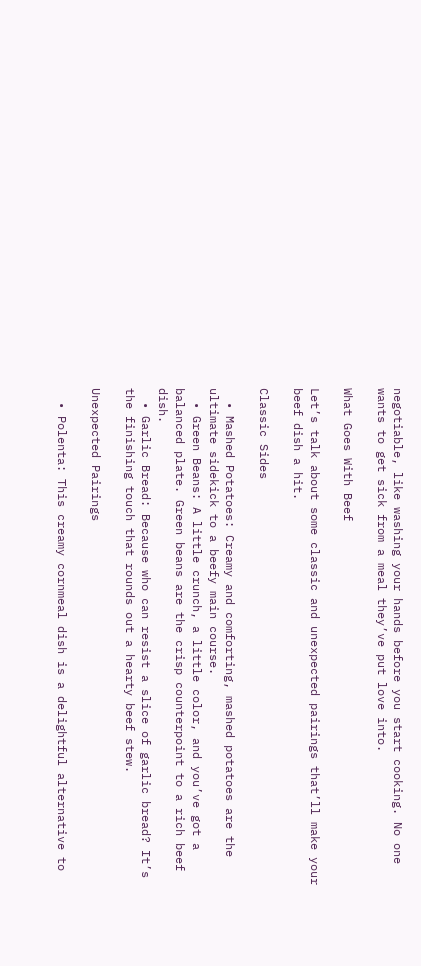negotiable, like washing your hands before you start cooking. No one wants to get sick from a meal they’ve put love into.

What Goes With Beef

Let’s talk about some classic and unexpected pairings that’ll make your beef dish a hit.

Classic Sides

  • Mashed Potatoes: Creamy and comforting, mashed potatoes are the ultimate sidekick to a beefy main course.
  • Green Beans: A little crunch, a little color, and you’ve got a balanced plate. Green beans are the crisp counterpoint to a rich beef dish.
  • Garlic Bread: Because who can resist a slice of garlic bread? It’s the finishing touch that rounds out a hearty beef stew.

Unexpected Pairings

  • Polenta: This creamy cornmeal dish is a delightful alternative to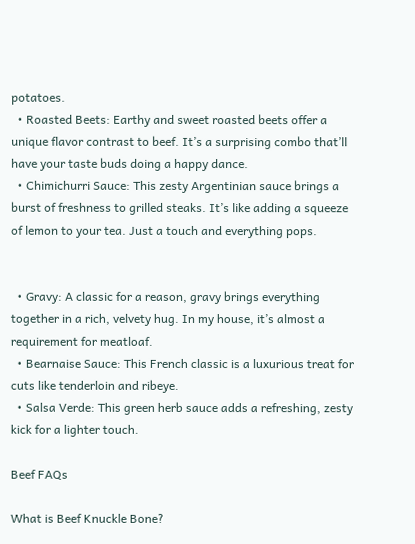potatoes.
  • Roasted Beets: Earthy and sweet roasted beets offer a unique flavor contrast to beef. It’s a surprising combo that’ll have your taste buds doing a happy dance.
  • Chimichurri Sauce: This zesty Argentinian sauce brings a burst of freshness to grilled steaks. It’s like adding a squeeze of lemon to your tea. Just a touch and everything pops.


  • Gravy: A classic for a reason, gravy brings everything together in a rich, velvety hug. In my house, it’s almost a requirement for meatloaf.
  • Bearnaise Sauce: This French classic is a luxurious treat for cuts like tenderloin and ribeye.
  • Salsa Verde: This green herb sauce adds a refreshing, zesty kick for a lighter touch.

Beef FAQs

What is Beef Knuckle Bone?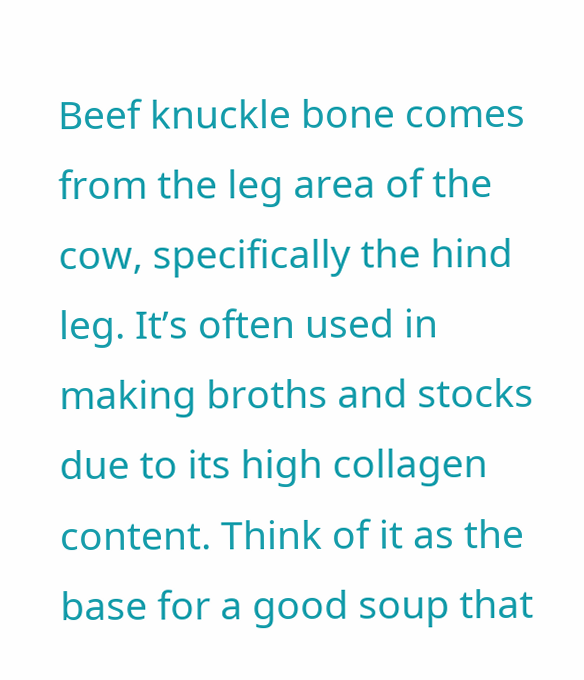Beef knuckle bone comes from the leg area of the cow, specifically the hind leg. It’s often used in making broths and stocks due to its high collagen content. Think of it as the base for a good soup that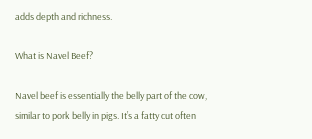adds depth and richness.

What is Navel Beef?

Navel beef is essentially the belly part of the cow, similar to pork belly in pigs. It’s a fatty cut often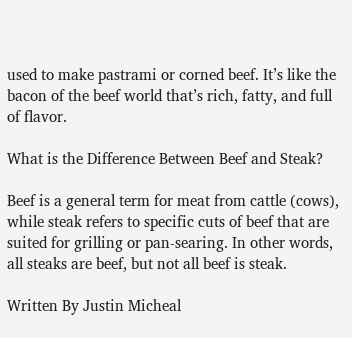used to make pastrami or corned beef. It’s like the bacon of the beef world that’s rich, fatty, and full of flavor.

What is the Difference Between Beef and Steak?

Beef is a general term for meat from cattle (cows), while steak refers to specific cuts of beef that are suited for grilling or pan-searing. In other words, all steaks are beef, but not all beef is steak.

Written By Justin Micheal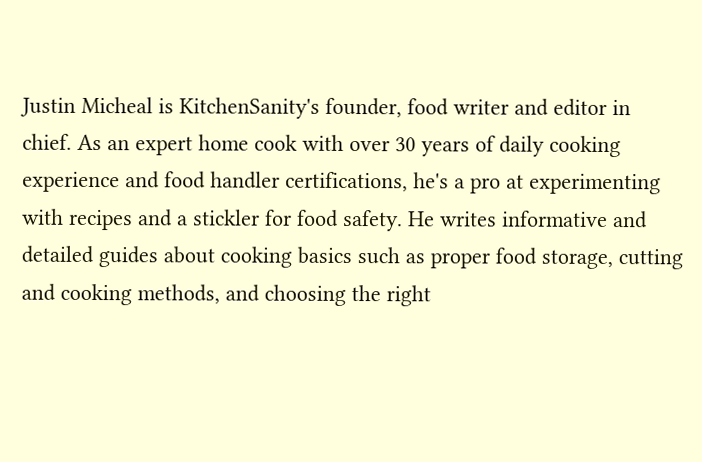Justin Micheal is KitchenSanity's founder, food writer and editor in chief. As an expert home cook with over 30 years of daily cooking experience and food handler certifications, he's a pro at experimenting with recipes and a stickler for food safety. He writes informative and detailed guides about cooking basics such as proper food storage, cutting and cooking methods, and choosing the right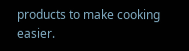products to make cooking easier.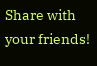Share with your friends!